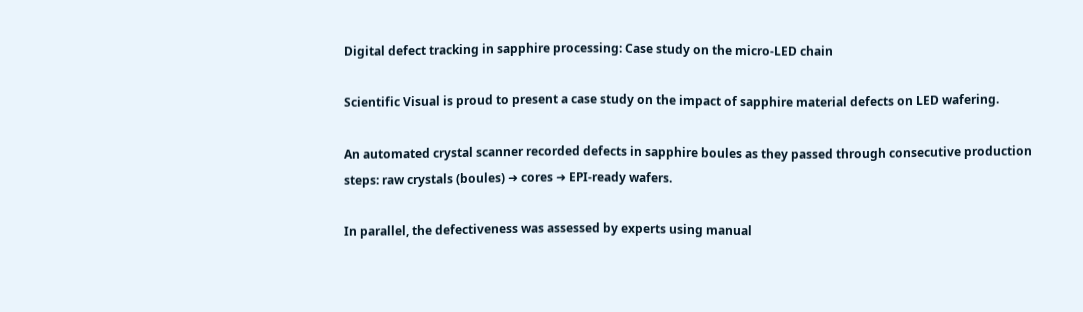Digital defect tracking in sapphire processing: Case study on the micro-LED chain

Scientific Visual is proud to present a case study on the impact of sapphire material defects on LED wafering.

An automated crystal scanner recorded defects in sapphire boules as they passed through consecutive production steps: raw crystals (boules) ➜ cores ➜ EPI-ready wafers.

In parallel, the defectiveness was assessed by experts using manual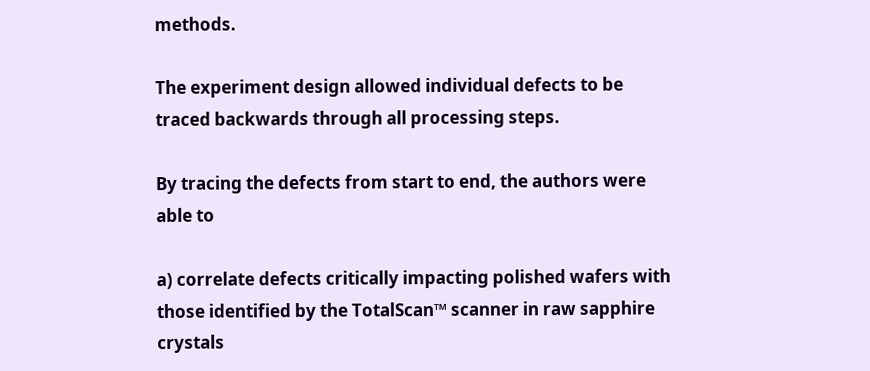methods.

The experiment design allowed individual defects to be traced backwards through all processing steps.

By tracing the defects from start to end, the authors were able to

a) correlate defects critically impacting polished wafers with those identified by the TotalScan™ scanner in raw sapphire crystals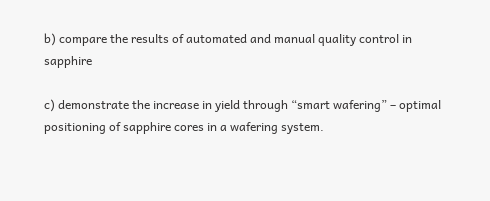b) compare the results of automated and manual quality control in sapphire

c) demonstrate the increase in yield through “smart wafering” – optimal positioning of sapphire cores in a wafering system.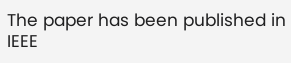The paper has been published in IEEE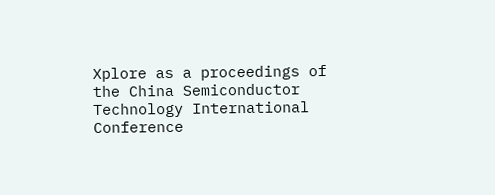Xplore as a proceedings of the China Semiconductor Technology International Conference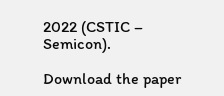2022 (CSTIC – Semicon).

Download the paper